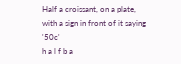Half a croissant, on a plate, with a sign in front of it saying '50c'
h a l f b a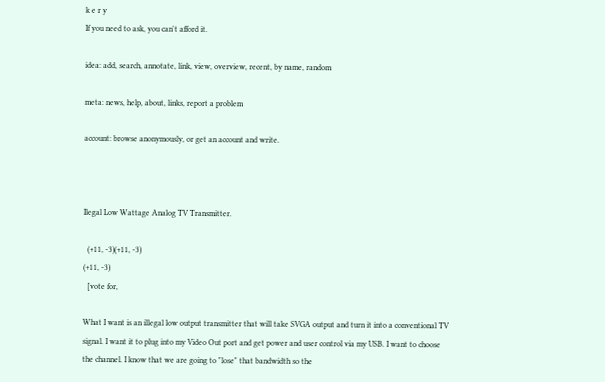k e r y
If you need to ask, you can't afford it.

idea: add, search, annotate, link, view, overview, recent, by name, random

meta: news, help, about, links, report a problem

account: browse anonymously, or get an account and write.



Ilegal Low Wattage Analog TV Transmitter.

  (+11, -3)(+11, -3)
(+11, -3)
  [vote for,

What I want is an illegal low output transmitter that will take SVGA output and turn it into a conventional TV signal. I want it to plug into my Video Out port and get power and user control via my USB. I want to choose the channel. I know that we are going to "lose" that bandwidth so the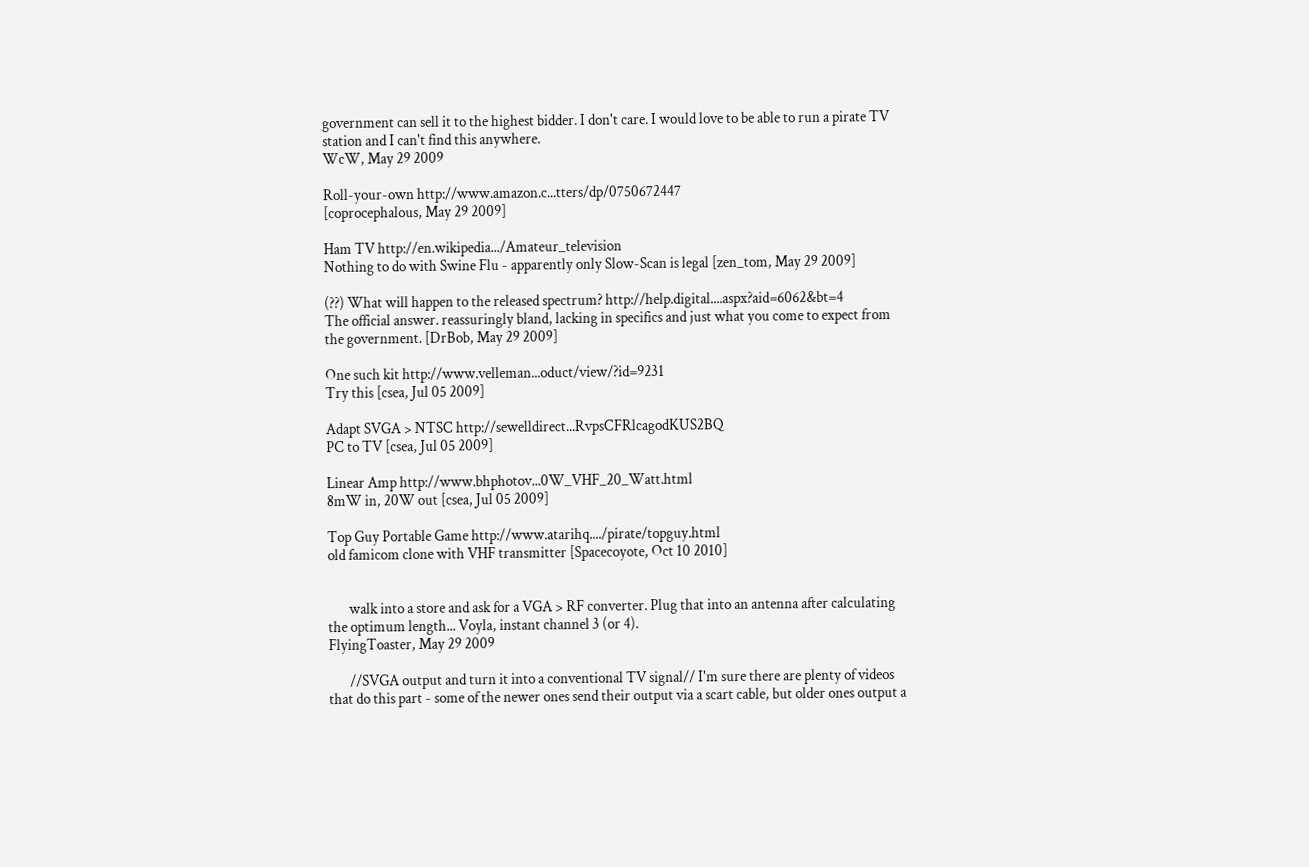government can sell it to the highest bidder. I don't care. I would love to be able to run a pirate TV station and I can't find this anywhere.
WcW, May 29 2009

Roll-your-own http://www.amazon.c...tters/dp/0750672447
[coprocephalous, May 29 2009]

Ham TV http://en.wikipedia.../Amateur_television
Nothing to do with Swine Flu - apparently only Slow-Scan is legal [zen_tom, May 29 2009]

(??) What will happen to the released spectrum? http://help.digital....aspx?aid=6062&bt=4
The official answer. reassuringly bland, lacking in specifics and just what you come to expect from the government. [DrBob, May 29 2009]

One such kit http://www.velleman...oduct/view/?id=9231
Try this [csea, Jul 05 2009]

Adapt SVGA > NTSC http://sewelldirect...RvpsCFRlcagodKUS2BQ
PC to TV [csea, Jul 05 2009]

Linear Amp http://www.bhphotov...0W_VHF_20_Watt.html
8mW in, 20W out [csea, Jul 05 2009]

Top Guy Portable Game http://www.atarihq..../pirate/topguy.html
old famicom clone with VHF transmitter [Spacecoyote, Oct 10 2010]


       walk into a store and ask for a VGA > RF converter. Plug that into an antenna after calculating the optimum length... Voyla, instant channel 3 (or 4).
FlyingToaster, May 29 2009

       //SVGA output and turn it into a conventional TV signal// I'm sure there are plenty of videos that do this part - some of the newer ones send their output via a scart cable, but older ones output a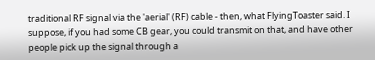traditional RF signal via the 'aerial' (RF) cable - then, what FlyingToaster said. I suppose, if you had some CB gear, you could transmit on that, and have other people pick up the signal through a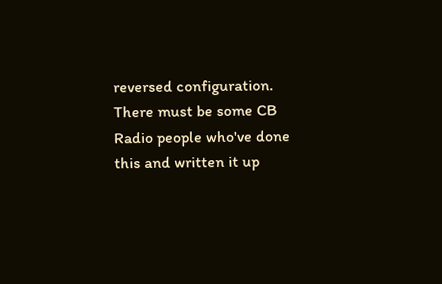reversed configuration. There must be some CB Radio people who've done this and written it up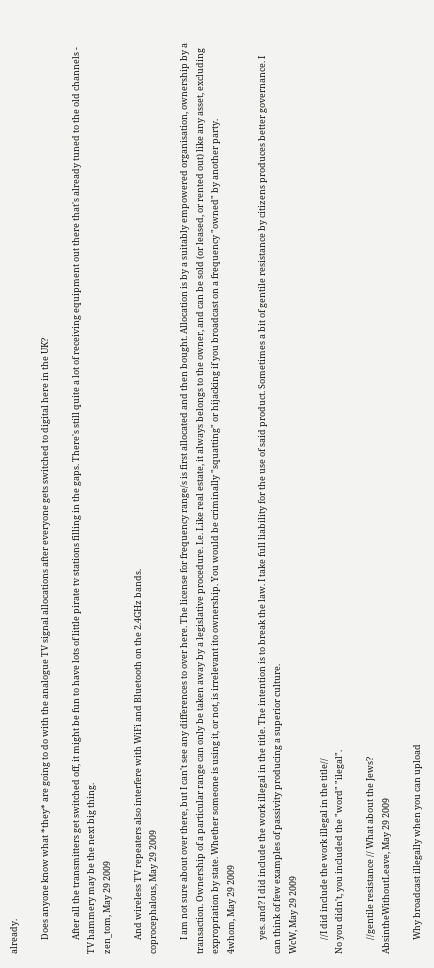already.

       Does anyone know what *they* are going to do with the analogue TV signal allocations after everyone gets switched to digital here in the UK?

       After all the transmitters get switched off, it might be fun to have lots of little pirate tv stations filling in the gaps. There's still quite a lot of receiving equipment out there that's already tuned to the old channels - TV hammery may be the next big thing.
zen_tom, May 29 2009

       And wireless TV repeaters also interfere with WiFi and Bluetooth on the 2.4GHz bands.
coprocephalous, May 29 2009

       I am not sure about over there, but I can't see any differences to over here. The license for frequency range/s is first allocated and then bought. Allocation is by a suitably empowered organisation, ownership by a transaction. Ownership of a particular range can only be taken away by a legislative procedure. I.e. Like real estate, it always belongs to the owner, and can be sold (or leased, or rented out) like any asset, excluding expropriation by state. Whether someone is using it, or not, is irrelevant ito ownership. You would be criminally "squatting" or hijacking if you broadcast on a frequency "owned" by another party.
4whom, May 29 2009

       yes. and? I did include the work illegal in the title. The intention is to break the law. I take full liability for the use of said product. Sometimes a bit of gentile resistance by citizens produces better governance. I can think of few examples of passivity producing a superior culture.
WcW, May 29 2009

       //I did include the work illegal in the title//
No you didn't, you included the "word" "ilegal".

       //gentile resistance // What about the Jews?
AbsintheWithoutLeave, May 29 2009

       Why broadcast illegally when you can upload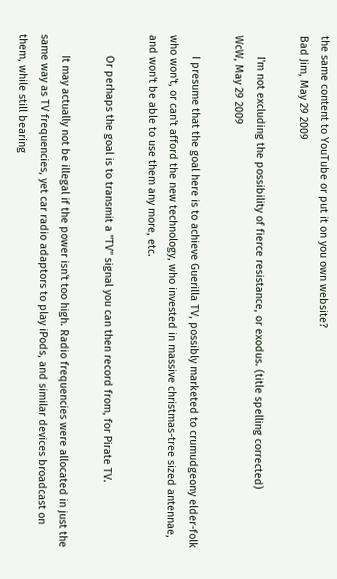the same content to YouTube or put it on you own website?
Bad Jim, May 29 2009

       I'm not excluding the possibility of fierce resistance, or exodus. (title spelling corrected)
WcW, May 29 2009

       I presume that the goal here is to achieve Guerilla TV, possibly marketed to crumudgeony elder-folk who won't, or can't afford the new technology, who invested in massive christmas-tree sized antennae, and won't be able to use them any more, etc.

       Or perhaps the goal is to transmit a "TV" signal you can then record from, for Pirate TV.

       It may actually not be illegal if the power isn't too high. Radio frequencies were allocated in just the same way as TV frequencies, yet car radio adaptors to play iPods, and similar devices broadcast on them, while still bearing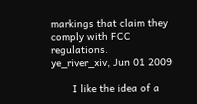markings that claim they comply with FCC regulations.
ye_river_xiv, Jun 01 2009

       I like the idea of a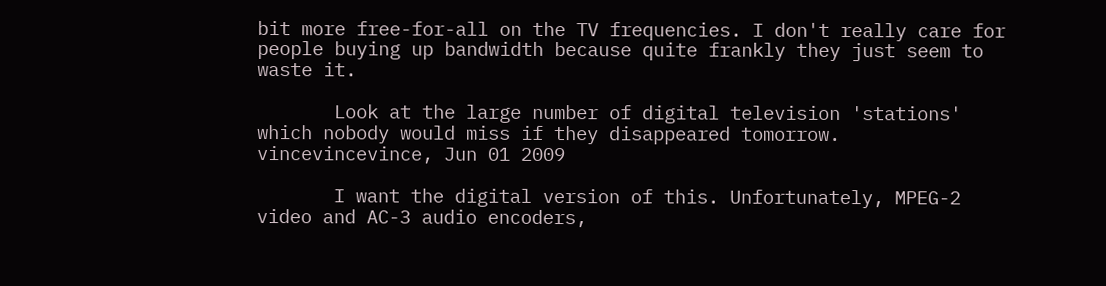bit more free-for-all on the TV frequencies. I don't really care for people buying up bandwidth because quite frankly they just seem to waste it.

       Look at the large number of digital television 'stations' which nobody would miss if they disappeared tomorrow.
vincevincevince, Jun 01 2009

       I want the digital version of this. Unfortunately, MPEG-2 video and AC-3 audio encoders,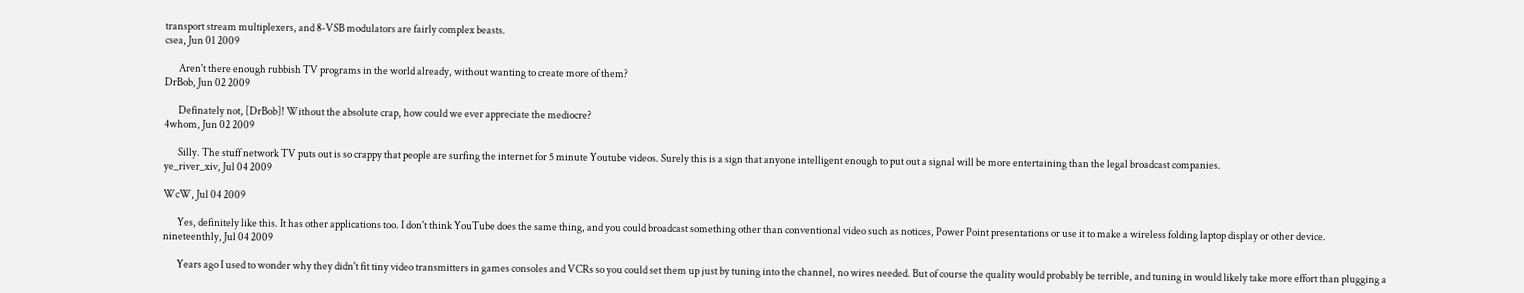transport stream multiplexers, and 8-VSB modulators are fairly complex beasts.
csea, Jun 01 2009

       Aren't there enough rubbish TV programs in the world already, without wanting to create more of them?
DrBob, Jun 02 2009

       Definately not, [DrBob]! Without the absolute crap, how could we ever appreciate the mediocre?
4whom, Jun 02 2009

       Silly. The stuff network TV puts out is so crappy that people are surfing the internet for 5 minute Youtube videos. Surely this is a sign that anyone intelligent enough to put out a signal will be more entertaining than the legal broadcast companies.
ye_river_xiv, Jul 04 2009

WcW, Jul 04 2009

       Yes, definitely like this. It has other applications too. I don't think YouTube does the same thing, and you could broadcast something other than conventional video such as notices, Power Point presentations or use it to make a wireless folding laptop display or other device.
nineteenthly, Jul 04 2009

       Years ago I used to wonder why they didn't fit tiny video transmitters in games consoles and VCRs so you could set them up just by tuning into the channel, no wires needed. But of course the quality would probably be terrible, and tuning in would likely take more effort than plugging a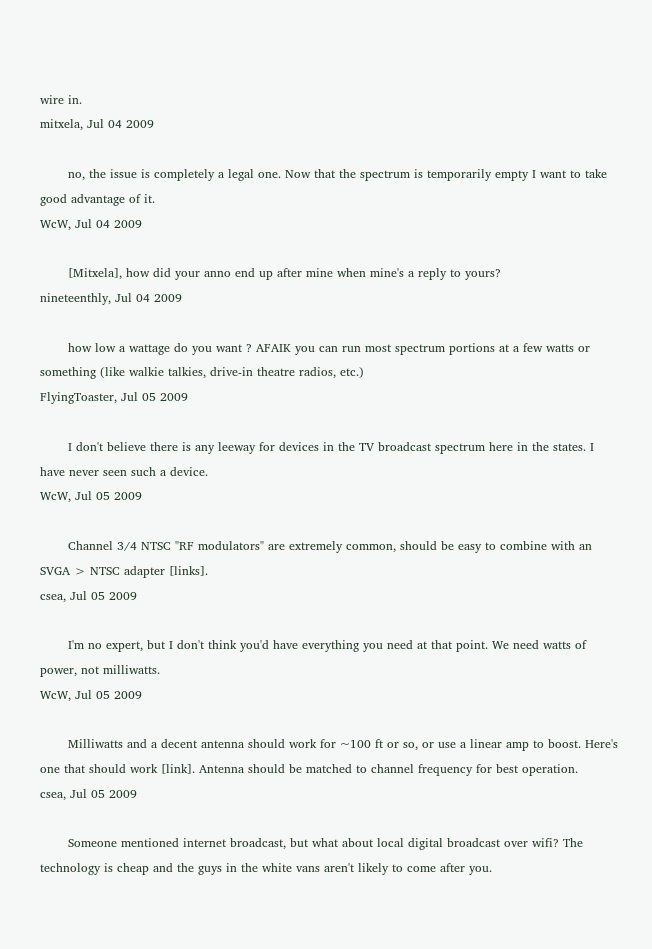wire in.
mitxela, Jul 04 2009

       no, the issue is completely a legal one. Now that the spectrum is temporarily empty I want to take good advantage of it.
WcW, Jul 04 2009

       [Mitxela], how did your anno end up after mine when mine's a reply to yours?
nineteenthly, Jul 04 2009

       how low a wattage do you want ? AFAIK you can run most spectrum portions at a few watts or something (like walkie talkies, drive-in theatre radios, etc.)
FlyingToaster, Jul 05 2009

       I don't believe there is any leeway for devices in the TV broadcast spectrum here in the states. I have never seen such a device.
WcW, Jul 05 2009

       Channel 3/4 NTSC "RF modulators" are extremely common, should be easy to combine with an SVGA > NTSC adapter [links].
csea, Jul 05 2009

       I'm no expert, but I don't think you'd have everything you need at that point. We need watts of power, not milliwatts.
WcW, Jul 05 2009

       Milliwatts and a decent antenna should work for ~100 ft or so, or use a linear amp to boost. Here's one that should work [link]. Antenna should be matched to channel frequency for best operation.
csea, Jul 05 2009

       Someone mentioned internet broadcast, but what about local digital broadcast over wifi? The technology is cheap and the guys in the white vans aren't likely to come after you.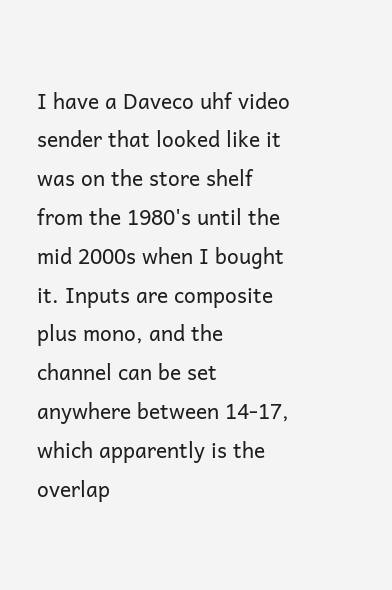I have a Daveco uhf video sender that looked like it was on the store shelf from the 1980's until the mid 2000s when I bought it. Inputs are composite plus mono, and the channel can be set anywhere between 14-17, which apparently is the overlap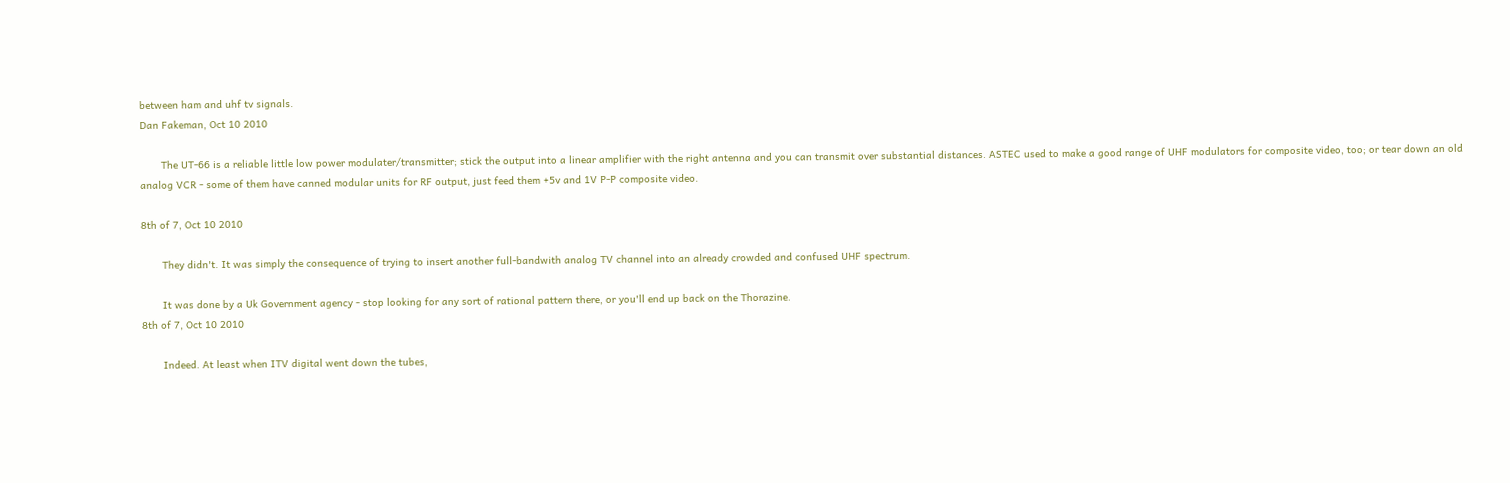between ham and uhf tv signals.
Dan Fakeman, Oct 10 2010

       The UT-66 is a reliable little low power modulater/transmitter; stick the output into a linear amplifier with the right antenna and you can transmit over substantial distances. ASTEC used to make a good range of UHF modulators for composite video, too; or tear down an old analog VCR - some of them have canned modular units for RF output, just feed them +5v and 1V P-P composite video.

8th of 7, Oct 10 2010

       They didn't. It was simply the consequence of trying to insert another full-bandwith analog TV channel into an already crowded and confused UHF spectrum.

       It was done by a Uk Government agency - stop looking for any sort of rational pattern there, or you'll end up back on the Thorazine.
8th of 7, Oct 10 2010

       Indeed. At least when ITV digital went down the tubes,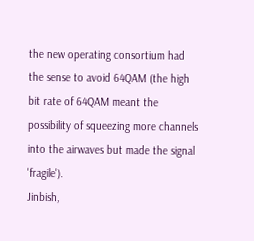the new operating consortium had the sense to avoid 64QAM (the high bit rate of 64QAM meant the possibility of squeezing more channels into the airwaves but made the signal 'fragile').
Jinbish,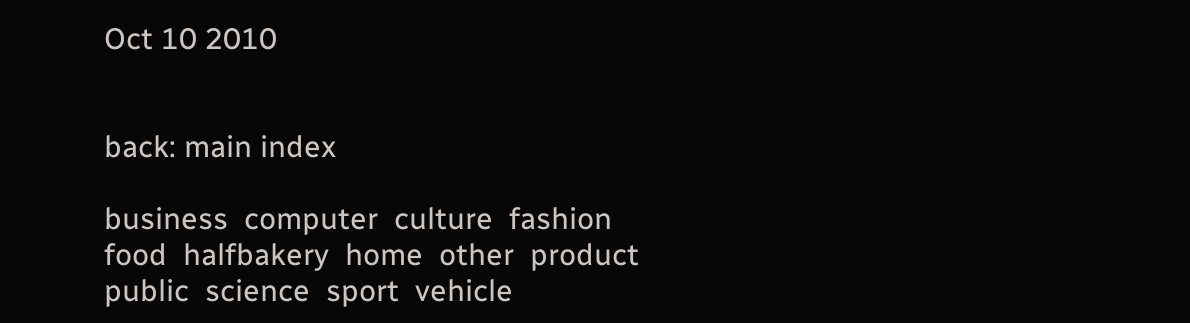Oct 10 2010


back: main index

business  computer  culture  fashion  food  halfbakery  home  other  product  public  science  sport  vehicle